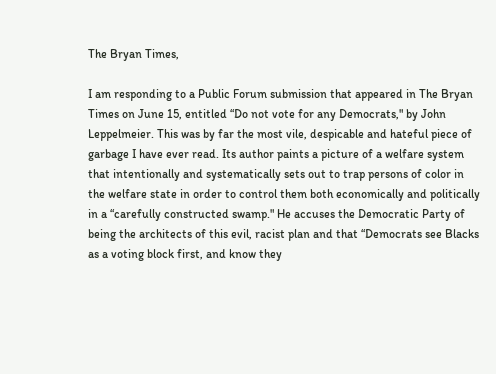The Bryan Times,

I am responding to a Public Forum submission that appeared in The Bryan Times on June 15, entitled “Do not vote for any Democrats," by John Leppelmeier. This was by far the most vile, despicable and hateful piece of garbage I have ever read. Its author paints a picture of a welfare system that intentionally and systematically sets out to trap persons of color in the welfare state in order to control them both economically and politically in a “carefully constructed swamp." He accuses the Democratic Party of being the architects of this evil, racist plan and that “Democrats see Blacks as a voting block first, and know they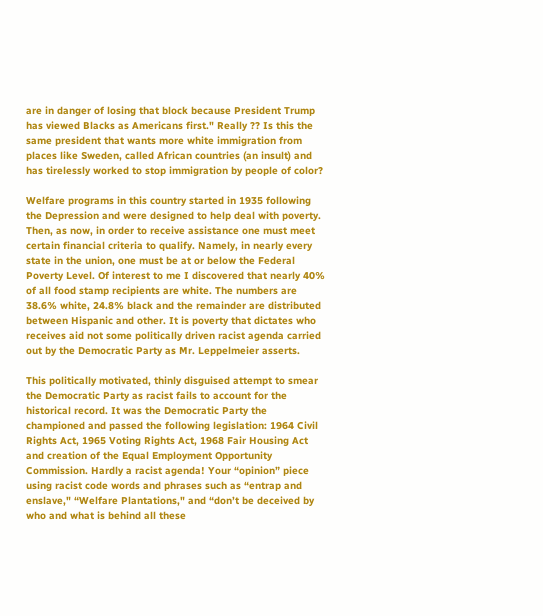are in danger of losing that block because President Trump has viewed Blacks as Americans first." Really ?? Is this the same president that wants more white immigration from places like Sweden, called African countries (an insult) and has tirelessly worked to stop immigration by people of color?

Welfare programs in this country started in 1935 following the Depression and were designed to help deal with poverty. Then, as now, in order to receive assistance one must meet certain financial criteria to qualify. Namely, in nearly every state in the union, one must be at or below the Federal Poverty Level. Of interest to me I discovered that nearly 40% of all food stamp recipients are white. The numbers are 38.6% white, 24.8% black and the remainder are distributed between Hispanic and other. It is poverty that dictates who receives aid not some politically driven racist agenda carried out by the Democratic Party as Mr. Leppelmeier asserts.

This politically motivated, thinly disguised attempt to smear the Democratic Party as racist fails to account for the historical record. It was the Democratic Party the championed and passed the following legislation: 1964 Civil Rights Act, 1965 Voting Rights Act, 1968 Fair Housing Act and creation of the Equal Employment Opportunity Commission. Hardly a racist agenda! Your “opinion” piece using racist code words and phrases such as “entrap and enslave," “Welfare Plantations," and “don’t be deceived by who and what is behind all these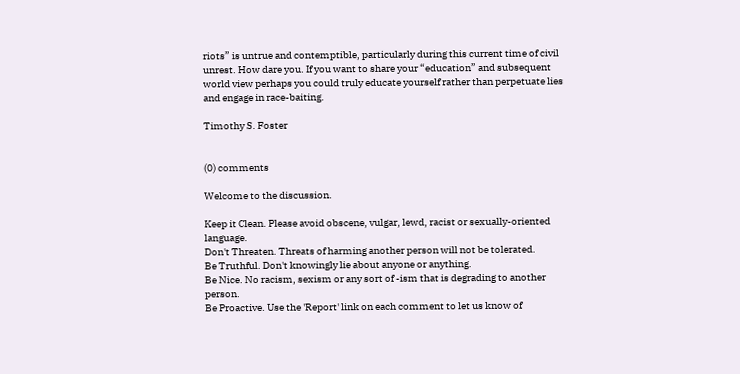riots” is untrue and contemptible, particularly during this current time of civil unrest. How dare you. If you want to share your “education” and subsequent world view perhaps you could truly educate yourself rather than perpetuate lies and engage in race-baiting.

Timothy S. Foster


(0) comments

Welcome to the discussion.

Keep it Clean. Please avoid obscene, vulgar, lewd, racist or sexually-oriented language.
Don't Threaten. Threats of harming another person will not be tolerated.
Be Truthful. Don't knowingly lie about anyone or anything.
Be Nice. No racism, sexism or any sort of -ism that is degrading to another person.
Be Proactive. Use the 'Report' link on each comment to let us know of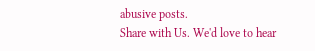abusive posts.
Share with Us. We'd love to hear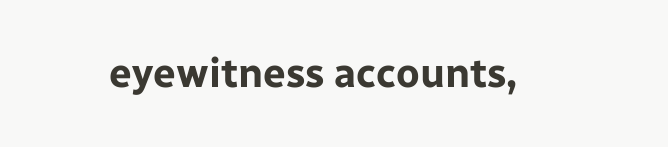eyewitness accounts,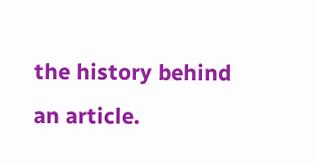the history behind an article.